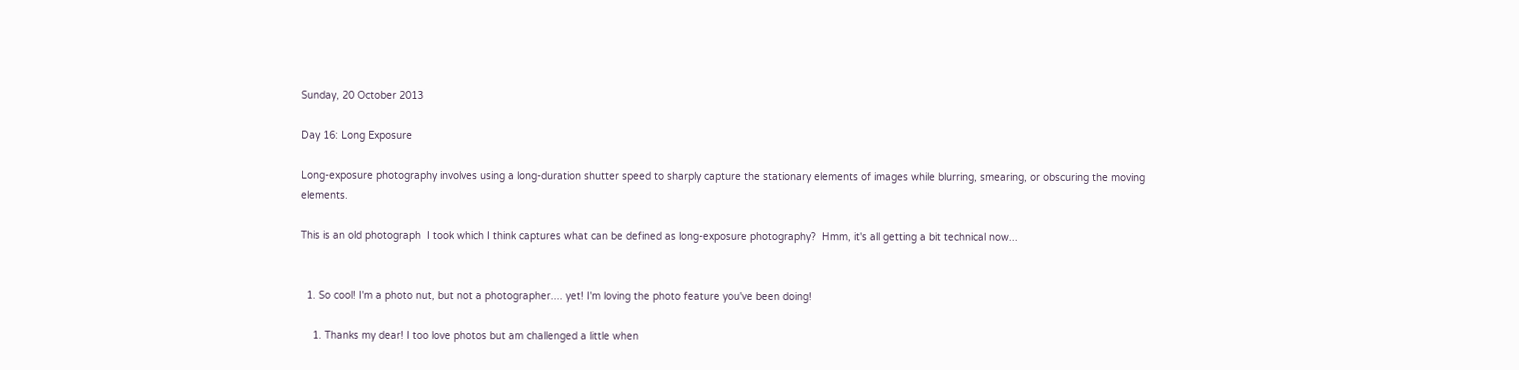Sunday, 20 October 2013

Day 16: Long Exposure

Long-exposure photography involves using a long-duration shutter speed to sharply capture the stationary elements of images while blurring, smearing, or obscuring the moving elements.

This is an old photograph  I took which I think captures what can be defined as long-exposure photography?  Hmm, it's all getting a bit technical now...


  1. So cool! I'm a photo nut, but not a photographer.... yet! I'm loving the photo feature you've been doing!

    1. Thanks my dear! I too love photos but am challenged a little when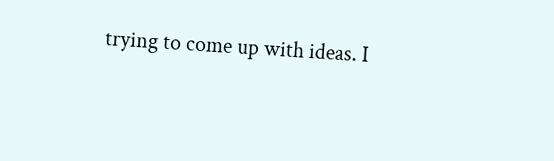trying to come up with ideas. I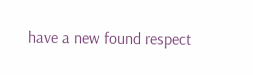have a new found respect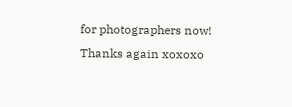for photographers now! Thanks again xoxoxo